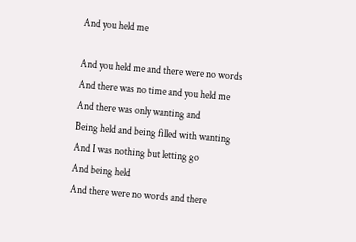And you held me

And you held me and there were no words
And there was no time and you held me
And there was only wanting and
Being held and being filled with wanting
And I was nothing but letting go
And being held
And there were no words and there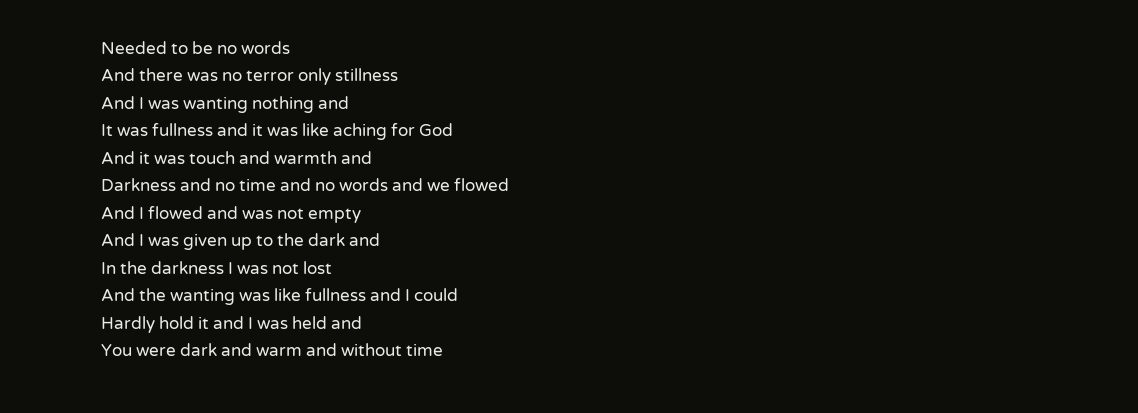Needed to be no words
And there was no terror only stillness
And I was wanting nothing and
It was fullness and it was like aching for God
And it was touch and warmth and
Darkness and no time and no words and we flowed
And I flowed and was not empty
And I was given up to the dark and
In the darkness I was not lost
And the wanting was like fullness and I could
Hardly hold it and I was held and
You were dark and warm and without time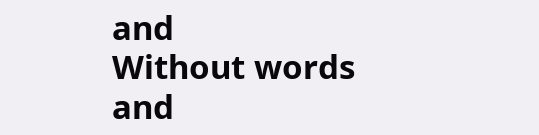and
Without words and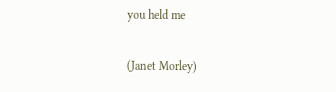you held me

(Janet Morley)